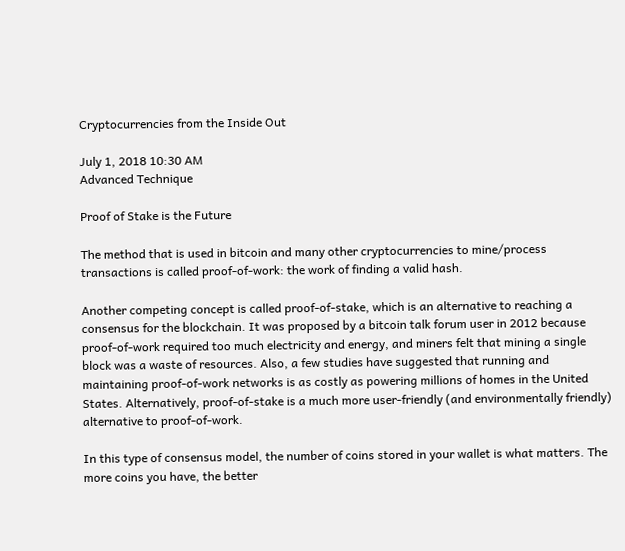Cryptocurrencies from the Inside Out

July 1, 2018 10:30 AM
Advanced Technique

Proof of Stake is the Future

The method that is used in bitcoin and many other cryptocurrencies to mine/process transactions is called proof-of-work: the work of finding a valid hash.

Another competing concept is called proof-of-stake, which is an alternative to reaching a consensus for the blockchain. It was proposed by a bitcoin talk forum user in 2012 because proof-of-work required too much electricity and energy, and miners felt that mining a single block was a waste of resources. Also, a few studies have suggested that running and maintaining proof-of-work networks is as costly as powering millions of homes in the United States. Alternatively, proof-of-stake is a much more user-friendly (and environmentally friendly) alternative to proof-of-work.

In this type of consensus model, the number of coins stored in your wallet is what matters. The more coins you have, the better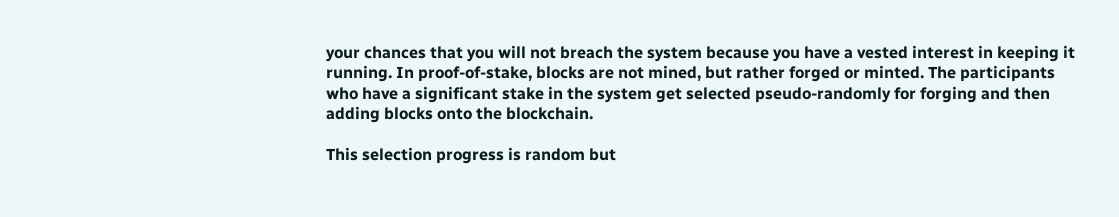your chances that you will not breach the system because you have a vested interest in keeping it running. In proof-of-stake, blocks are not mined, but rather forged or minted. The participants who have a significant stake in the system get selected pseudo-randomly for forging and then adding blocks onto the blockchain.

This selection progress is random but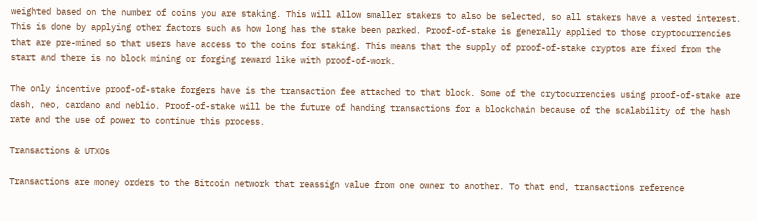weighted based on the number of coins you are staking. This will allow smaller stakers to also be selected, so all stakers have a vested interest. This is done by applying other factors such as how long has the stake been parked. Proof-of-stake is generally applied to those cryptocurrencies that are pre-mined so that users have access to the coins for staking. This means that the supply of proof-of-stake cryptos are fixed from the start and there is no block mining or forging reward like with proof-of-work.

The only incentive proof-of-stake forgers have is the transaction fee attached to that block. Some of the crytocurrencies using proof-of-stake are dash, neo, cardano and neblio. Proof-of-stake will be the future of handing transactions for a blockchain because of the scalability of the hash rate and the use of power to continue this process.

Transactions & UTXOs

Transactions are money orders to the Bitcoin network that reassign value from one owner to another. To that end, transactions reference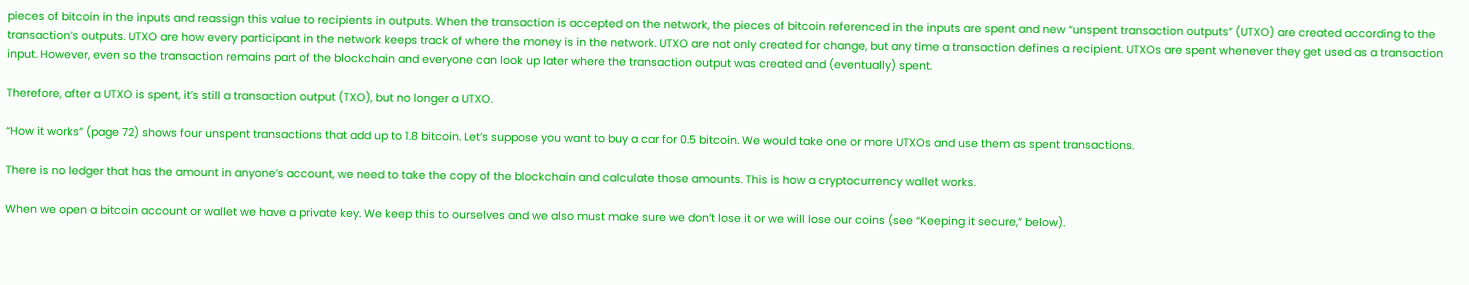pieces of bitcoin in the inputs and reassign this value to recipients in outputs. When the transaction is accepted on the network, the pieces of bitcoin referenced in the inputs are spent and new “unspent transaction outputs” (UTXO) are created according to the transaction’s outputs. UTXO are how every participant in the network keeps track of where the money is in the network. UTXO are not only created for change, but any time a transaction defines a recipient. UTXOs are spent whenever they get used as a transaction input. However, even so the transaction remains part of the blockchain and everyone can look up later where the transaction output was created and (eventually) spent.

Therefore, after a UTXO is spent, it’s still a transaction output (TXO), but no longer a UTXO.

“How it works” (page 72) shows four unspent transactions that add up to 1.8 bitcoin. Let’s suppose you want to buy a car for 0.5 bitcoin. We would take one or more UTXOs and use them as spent transactions.

There is no ledger that has the amount in anyone’s account, we need to take the copy of the blockchain and calculate those amounts. This is how a cryptocurrency wallet works.

When we open a bitcoin account or wallet we have a private key. We keep this to ourselves and we also must make sure we don’t lose it or we will lose our coins (see “Keeping it secure,” below).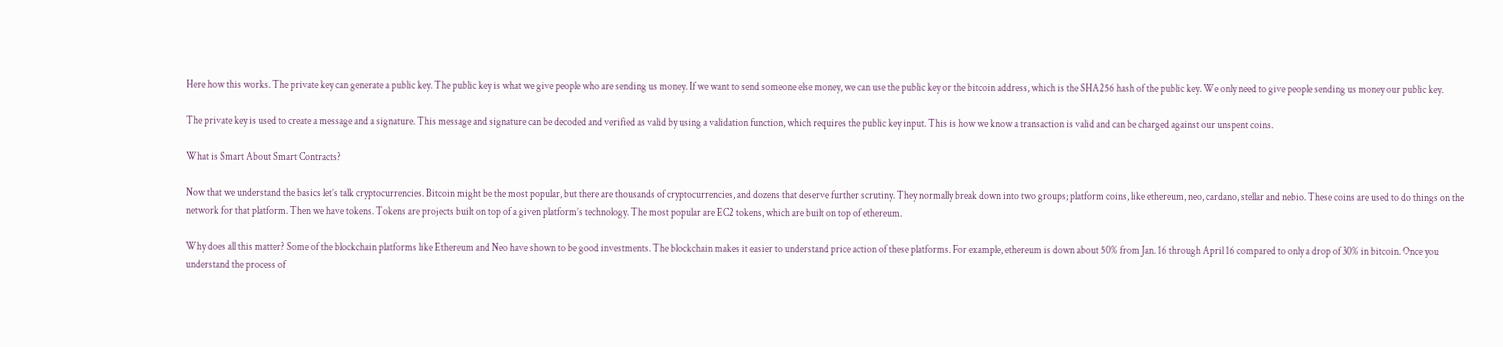Here how this works. The private key can generate a public key. The public key is what we give people who are sending us money. If we want to send someone else money, we can use the public key or the bitcoin address, which is the SHA256 hash of the public key. We only need to give people sending us money our public key.

The private key is used to create a message and a signature. This message and signature can be decoded and verified as valid by using a validation function, which requires the public key input. This is how we know a transaction is valid and can be charged against our unspent coins.

What is Smart About Smart Contracts?

Now that we understand the basics let’s talk cryptocurrencies. Bitcoin might be the most popular, but there are thousands of cryptocurrencies, and dozens that deserve further scrutiny. They normally break down into two groups; platform coins, like ethereum, neo, cardano, stellar and nebio. These coins are used to do things on the network for that platform. Then we have tokens. Tokens are projects built on top of a given platform’s technology. The most popular are EC2 tokens, which are built on top of ethereum.

Why does all this matter? Some of the blockchain platforms like Ethereum and Neo have shown to be good investments. The blockchain makes it easier to understand price action of these platforms. For example, ethereum is down about 50% from Jan. 16 through April 16 compared to only a drop of 30% in bitcoin. Once you understand the process of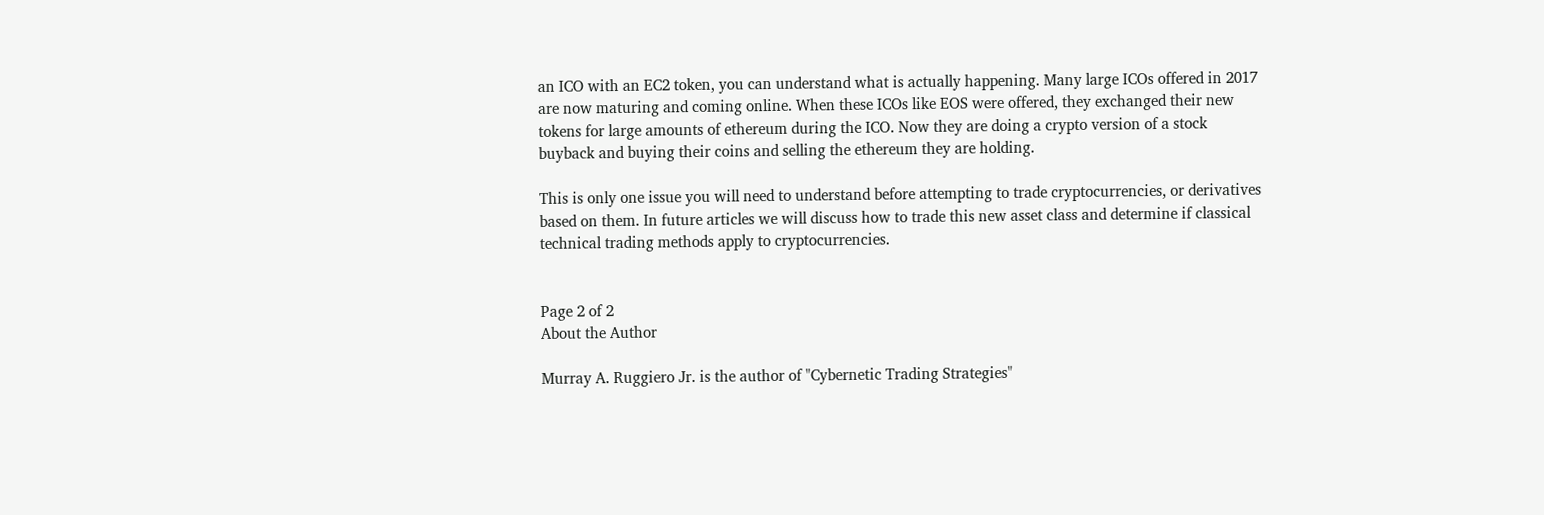an ICO with an EC2 token, you can understand what is actually happening. Many large ICOs offered in 2017 are now maturing and coming online. When these ICOs like EOS were offered, they exchanged their new tokens for large amounts of ethereum during the ICO. Now they are doing a crypto version of a stock buyback and buying their coins and selling the ethereum they are holding.

This is only one issue you will need to understand before attempting to trade cryptocurrencies, or derivatives based on them. In future articles we will discuss how to trade this new asset class and determine if classical technical trading methods apply to cryptocurrencies.


Page 2 of 2
About the Author

Murray A. Ruggiero Jr. is the author of "Cybernetic Trading Strategies"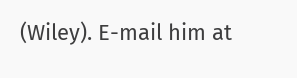(Wiley). E-mail him at